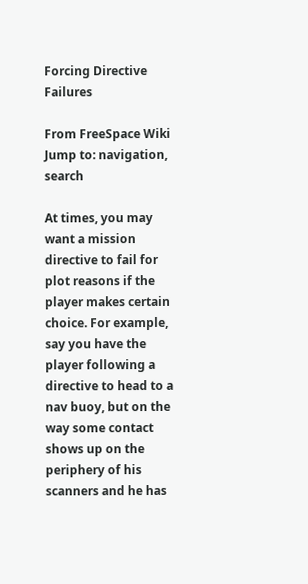Forcing Directive Failures

From FreeSpace Wiki
Jump to: navigation, search

At times, you may want a mission directive to fail for plot reasons if the player makes certain choice. For example, say you have the player following a directive to head to a nav buoy, but on the way some contact shows up on the periphery of his scanners and he has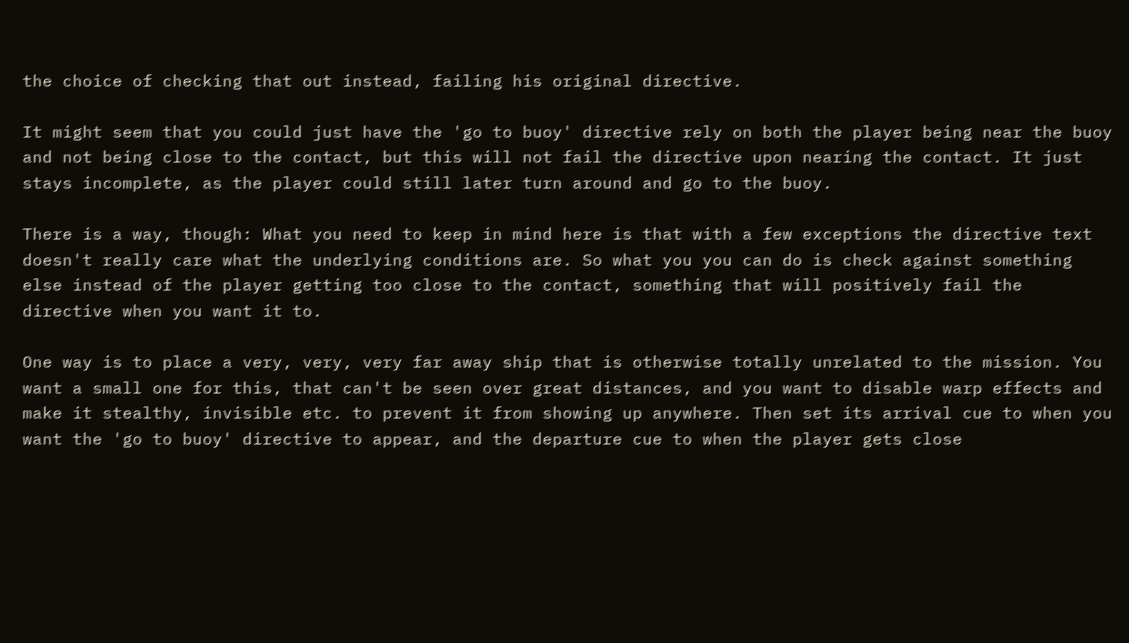the choice of checking that out instead, failing his original directive.

It might seem that you could just have the 'go to buoy' directive rely on both the player being near the buoy and not being close to the contact, but this will not fail the directive upon nearing the contact. It just stays incomplete, as the player could still later turn around and go to the buoy.

There is a way, though: What you need to keep in mind here is that with a few exceptions the directive text doesn't really care what the underlying conditions are. So what you you can do is check against something else instead of the player getting too close to the contact, something that will positively fail the directive when you want it to.

One way is to place a very, very, very far away ship that is otherwise totally unrelated to the mission. You want a small one for this, that can't be seen over great distances, and you want to disable warp effects and make it stealthy, invisible etc. to prevent it from showing up anywhere. Then set its arrival cue to when you want the 'go to buoy' directive to appear, and the departure cue to when the player gets close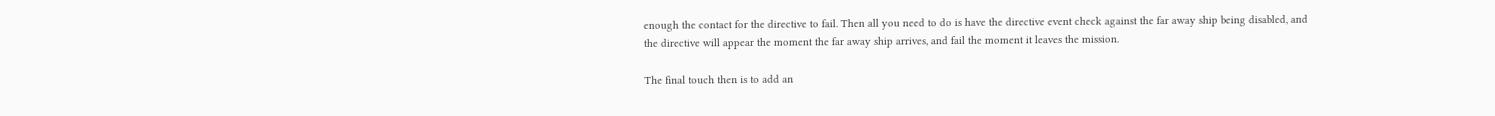enough the contact for the directive to fail. Then all you need to do is have the directive event check against the far away ship being disabled, and the directive will appear the moment the far away ship arrives, and fail the moment it leaves the mission.

The final touch then is to add an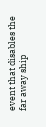event that disables the far away ship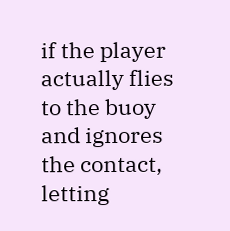if the player actually flies to the buoy and ignores the contact, letting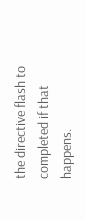the directive flash to completed if that happens.